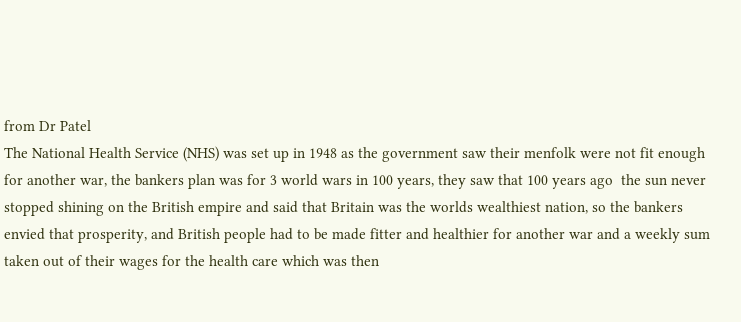from Dr Patel
The National Health Service (NHS) was set up in 1948 as the government saw their menfolk were not fit enough for another war, the bankers plan was for 3 world wars in 100 years, they saw that 100 years ago  the sun never stopped shining on the British empire and said that Britain was the worlds wealthiest nation, so the bankers envied that prosperity, and British people had to be made fitter and healthier for another war and a weekly sum taken out of their wages for the health care which was then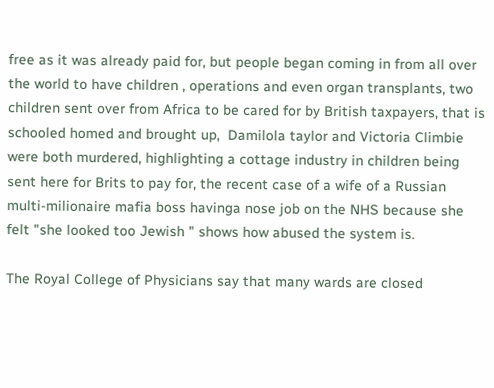free as it was already paid for, but people began coming in from all over the world to have children , operations and even organ transplants, two children sent over from Africa to be cared for by British taxpayers, that is schooled homed and brought up,  Damilola taylor and Victoria Climbie were both murdered, highlighting a cottage industry in children being sent here for Brits to pay for, the recent case of a wife of a Russian multi-milionaire mafia boss havinga nose job on the NHS because she felt "she looked too Jewish " shows how abused the system is.

The Royal College of Physicians say that many wards are closed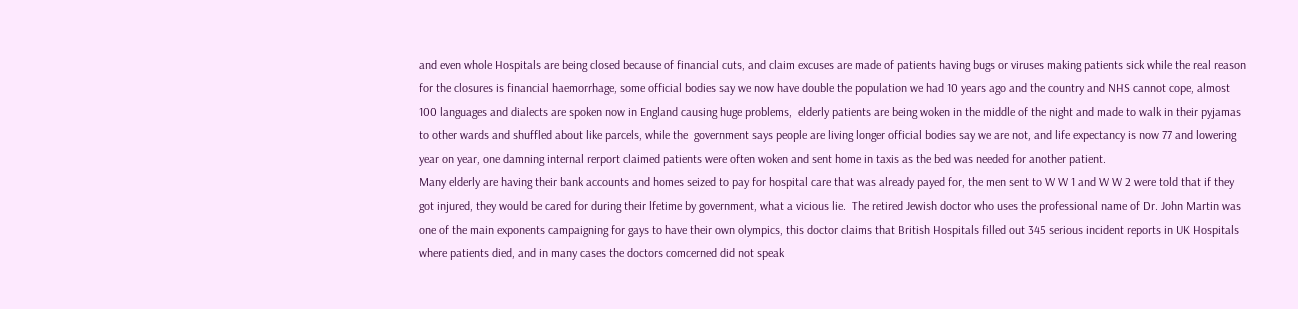and even whole Hospitals are being closed because of financial cuts, and claim excuses are made of patients having bugs or viruses making patients sick while the real reason for the closures is financial haemorrhage, some official bodies say we now have double the population we had 10 years ago and the country and NHS cannot cope, almost 100 languages and dialects are spoken now in England causing huge problems,  elderly patients are being woken in the middle of the night and made to walk in their pyjamas to other wards and shuffled about like parcels, while the  government says people are living longer official bodies say we are not, and life expectancy is now 77 and lowering year on year, one damning internal rerport claimed patients were often woken and sent home in taxis as the bed was needed for another patient.
Many elderly are having their bank accounts and homes seized to pay for hospital care that was already payed for, the men sent to W W 1 and W W 2 were told that if they got injured, they would be cared for during their lfetime by government, what a vicious lie.  The retired Jewish doctor who uses the professional name of Dr. John Martin was one of the main exponents campaigning for gays to have their own olympics, this doctor claims that British Hospitals filled out 345 serious incident reports in UK Hospitals where patients died, and in many cases the doctors comcerned did not speak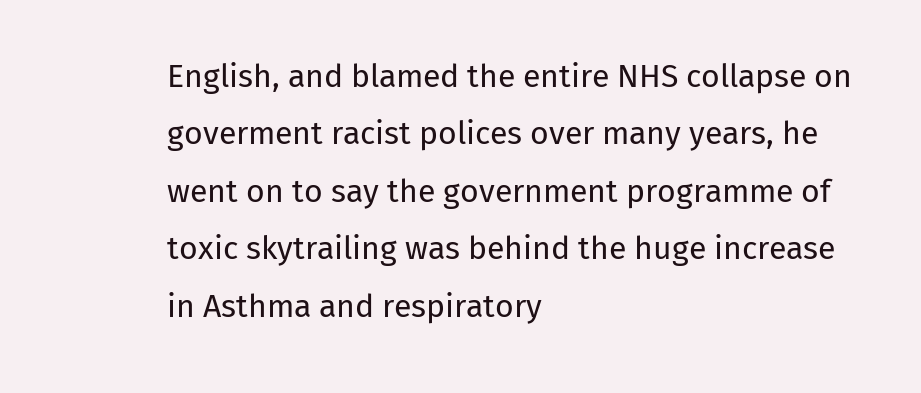English, and blamed the entire NHS collapse on goverment racist polices over many years, he went on to say the government programme of toxic skytrailing was behind the huge increase in Asthma and respiratory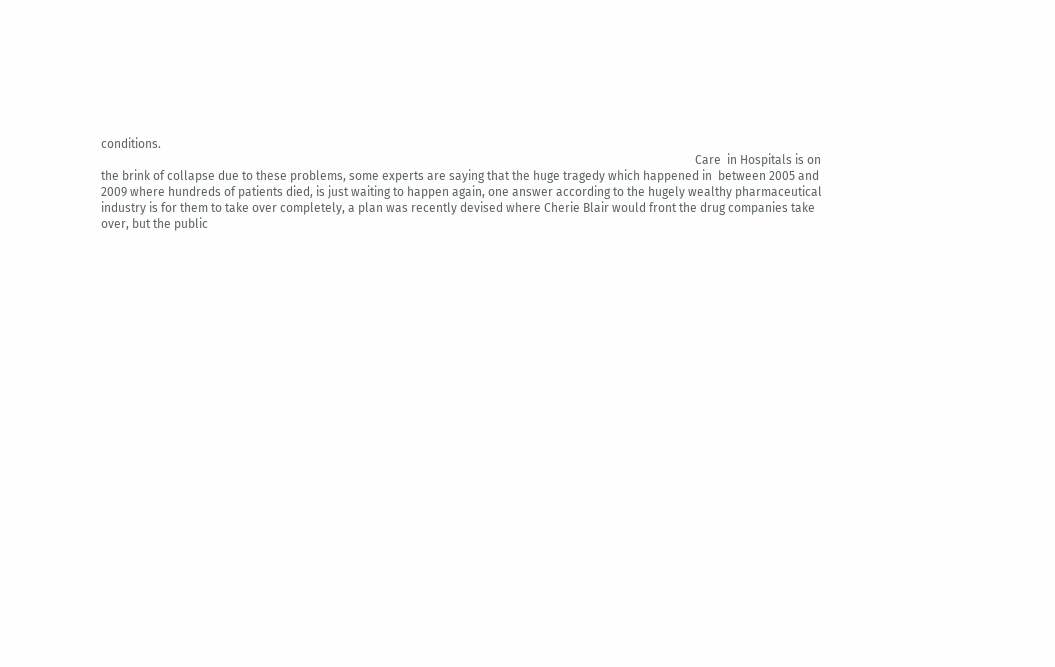conditions.
                                                                                                                                                                                                      Care  in Hospitals is on the brink of collapse due to these problems, some experts are saying that the huge tragedy which happened in  between 2005 and 2009 where hundreds of patients died, is just waiting to happen again, one answer according to the hugely wealthy pharmaceutical industry is for them to take over completely, a plan was recently devised where Cherie Blair would front the drug companies take over, but the public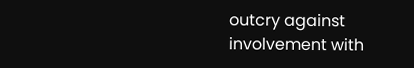outcry against involvement with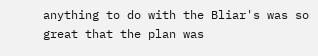anything to do with the Bliar's was so great that the plan was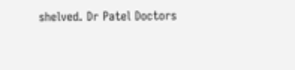shelved. Dr Patel Doctors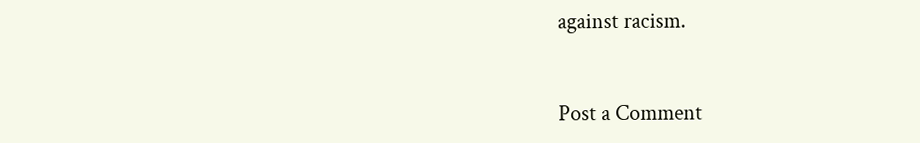against racism.


Post a Comment